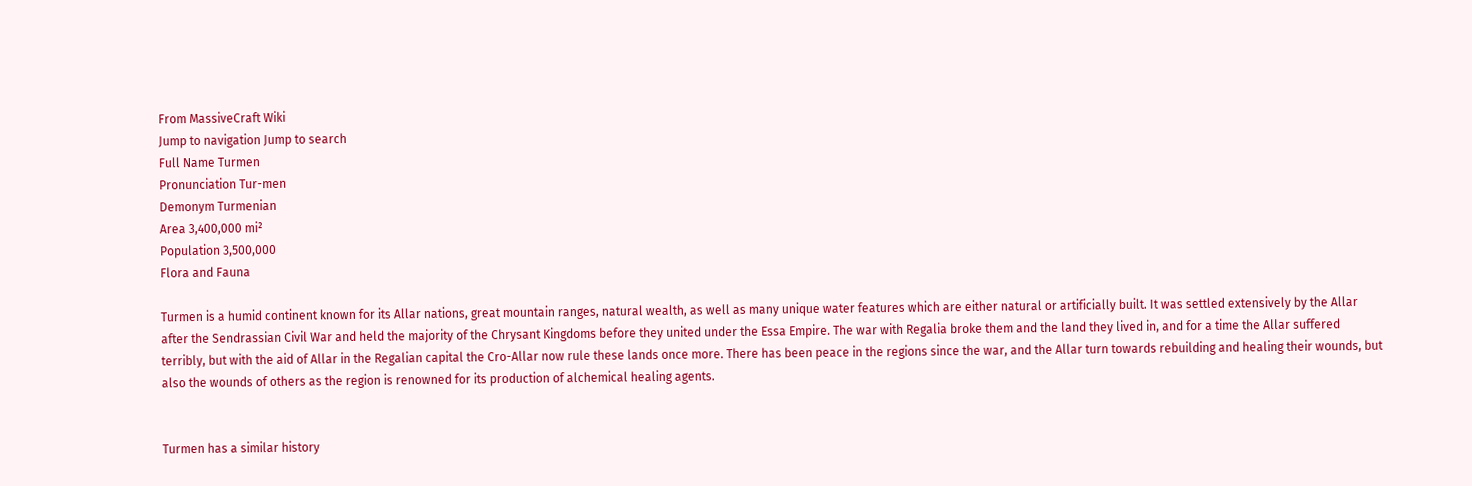From MassiveCraft Wiki
Jump to navigation Jump to search
Full Name Turmen
Pronunciation Tur-men
Demonym Turmenian
Area 3,400,000 mi²
Population 3,500,000
Flora and Fauna

Turmen is a humid continent known for its Allar nations, great mountain ranges, natural wealth, as well as many unique water features which are either natural or artificially built. It was settled extensively by the Allar after the Sendrassian Civil War and held the majority of the Chrysant Kingdoms before they united under the Essa Empire. The war with Regalia broke them and the land they lived in, and for a time the Allar suffered terribly, but with the aid of Allar in the Regalian capital the Cro-Allar now rule these lands once more. There has been peace in the regions since the war, and the Allar turn towards rebuilding and healing their wounds, but also the wounds of others as the region is renowned for its production of alchemical healing agents.


Turmen has a similar history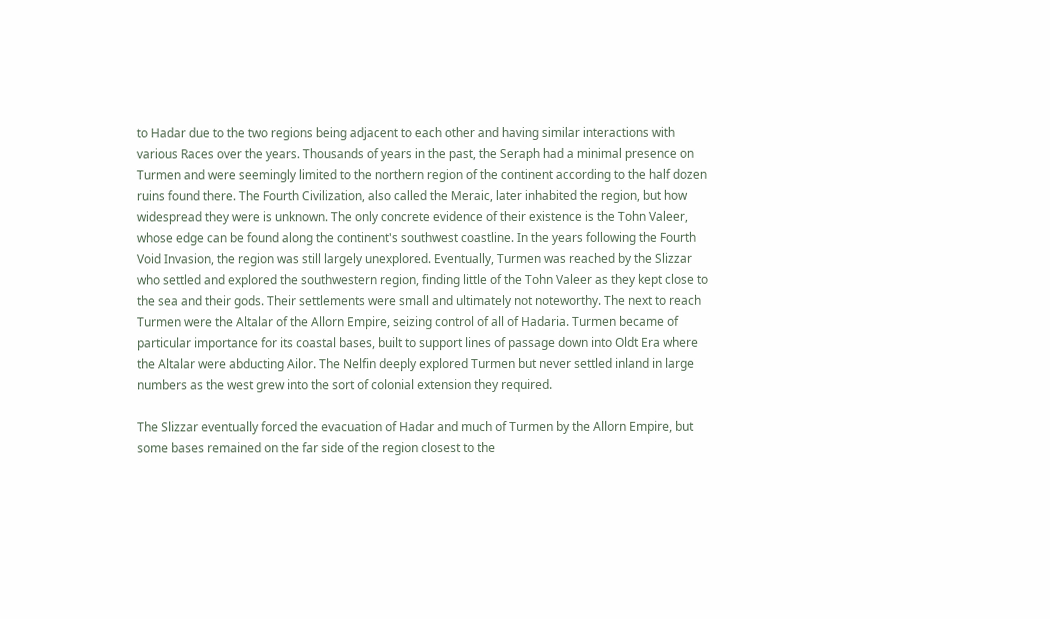to Hadar due to the two regions being adjacent to each other and having similar interactions with various Races over the years. Thousands of years in the past, the Seraph had a minimal presence on Turmen and were seemingly limited to the northern region of the continent according to the half dozen ruins found there. The Fourth Civilization, also called the Meraic, later inhabited the region, but how widespread they were is unknown. The only concrete evidence of their existence is the Tohn Valeer, whose edge can be found along the continent's southwest coastline. In the years following the Fourth Void Invasion, the region was still largely unexplored. Eventually, Turmen was reached by the Slizzar who settled and explored the southwestern region, finding little of the Tohn Valeer as they kept close to the sea and their gods. Their settlements were small and ultimately not noteworthy. The next to reach Turmen were the Altalar of the Allorn Empire, seizing control of all of Hadaria. Turmen became of particular importance for its coastal bases, built to support lines of passage down into Oldt Era where the Altalar were abducting Ailor. The Nelfin deeply explored Turmen but never settled inland in large numbers as the west grew into the sort of colonial extension they required.

The Slizzar eventually forced the evacuation of Hadar and much of Turmen by the Allorn Empire, but some bases remained on the far side of the region closest to the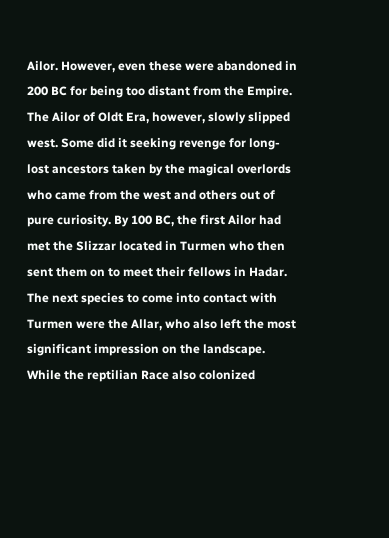Ailor. However, even these were abandoned in 200 BC for being too distant from the Empire. The Ailor of Oldt Era, however, slowly slipped west. Some did it seeking revenge for long-lost ancestors taken by the magical overlords who came from the west and others out of pure curiosity. By 100 BC, the first Ailor had met the Slizzar located in Turmen who then sent them on to meet their fellows in Hadar. The next species to come into contact with Turmen were the Allar, who also left the most significant impression on the landscape. While the reptilian Race also colonized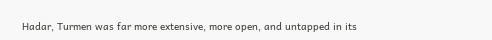Hadar, Turmen was far more extensive, more open, and untapped in its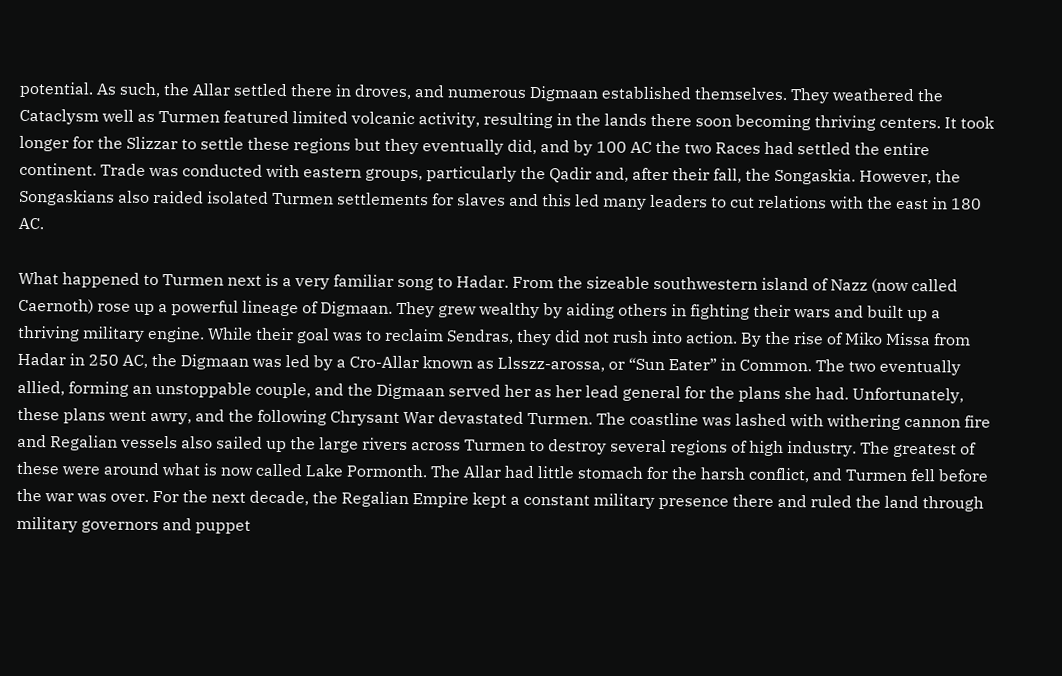potential. As such, the Allar settled there in droves, and numerous Digmaan established themselves. They weathered the Cataclysm well as Turmen featured limited volcanic activity, resulting in the lands there soon becoming thriving centers. It took longer for the Slizzar to settle these regions but they eventually did, and by 100 AC the two Races had settled the entire continent. Trade was conducted with eastern groups, particularly the Qadir and, after their fall, the Songaskia. However, the Songaskians also raided isolated Turmen settlements for slaves and this led many leaders to cut relations with the east in 180 AC.

What happened to Turmen next is a very familiar song to Hadar. From the sizeable southwestern island of Nazz (now called Caernoth) rose up a powerful lineage of Digmaan. They grew wealthy by aiding others in fighting their wars and built up a thriving military engine. While their goal was to reclaim Sendras, they did not rush into action. By the rise of Miko Missa from Hadar in 250 AC, the Digmaan was led by a Cro-Allar known as Llsszz-arossa, or “Sun Eater” in Common. The two eventually allied, forming an unstoppable couple, and the Digmaan served her as her lead general for the plans she had. Unfortunately, these plans went awry, and the following Chrysant War devastated Turmen. The coastline was lashed with withering cannon fire and Regalian vessels also sailed up the large rivers across Turmen to destroy several regions of high industry. The greatest of these were around what is now called Lake Pormonth. The Allar had little stomach for the harsh conflict, and Turmen fell before the war was over. For the next decade, the Regalian Empire kept a constant military presence there and ruled the land through military governors and puppet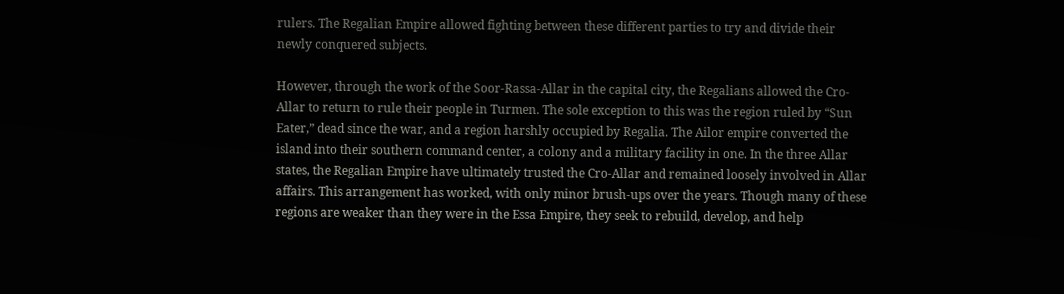rulers. The Regalian Empire allowed fighting between these different parties to try and divide their newly conquered subjects.

However, through the work of the Soor-Rassa-Allar in the capital city, the Regalians allowed the Cro-Allar to return to rule their people in Turmen. The sole exception to this was the region ruled by “Sun Eater,” dead since the war, and a region harshly occupied by Regalia. The Ailor empire converted the island into their southern command center, a colony and a military facility in one. In the three Allar states, the Regalian Empire have ultimately trusted the Cro-Allar and remained loosely involved in Allar affairs. This arrangement has worked, with only minor brush-ups over the years. Though many of these regions are weaker than they were in the Essa Empire, they seek to rebuild, develop, and help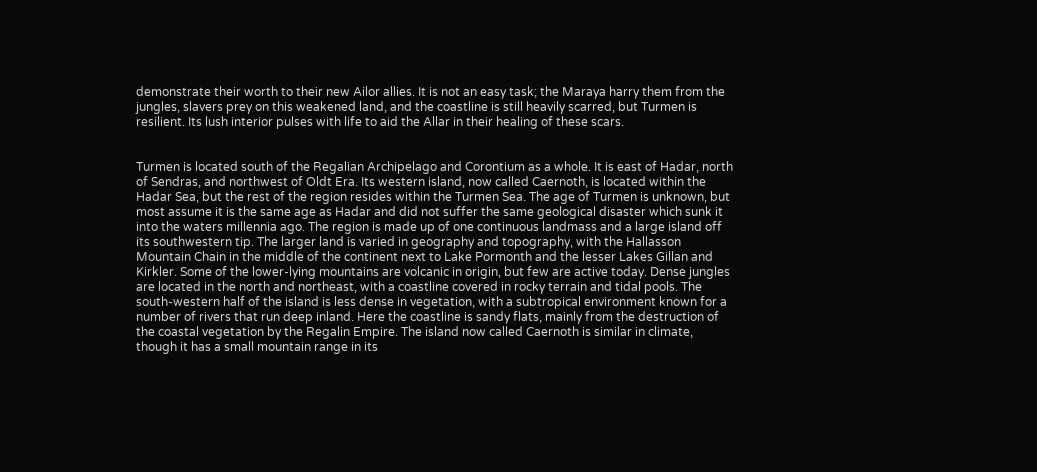demonstrate their worth to their new Ailor allies. It is not an easy task; the Maraya harry them from the jungles, slavers prey on this weakened land, and the coastline is still heavily scarred, but Turmen is resilient. Its lush interior pulses with life to aid the Allar in their healing of these scars.


Turmen is located south of the Regalian Archipelago and Corontium as a whole. It is east of Hadar, north of Sendras, and northwest of Oldt Era. Its western island, now called Caernoth, is located within the Hadar Sea, but the rest of the region resides within the Turmen Sea. The age of Turmen is unknown, but most assume it is the same age as Hadar and did not suffer the same geological disaster which sunk it into the waters millennia ago. The region is made up of one continuous landmass and a large island off its southwestern tip. The larger land is varied in geography and topography, with the Hallasson Mountain Chain in the middle of the continent next to Lake Pormonth and the lesser Lakes Gillan and Kirkler. Some of the lower-lying mountains are volcanic in origin, but few are active today. Dense jungles are located in the north and northeast, with a coastline covered in rocky terrain and tidal pools. The south-western half of the island is less dense in vegetation, with a subtropical environment known for a number of rivers that run deep inland. Here the coastline is sandy flats, mainly from the destruction of the coastal vegetation by the Regalin Empire. The island now called Caernoth is similar in climate, though it has a small mountain range in its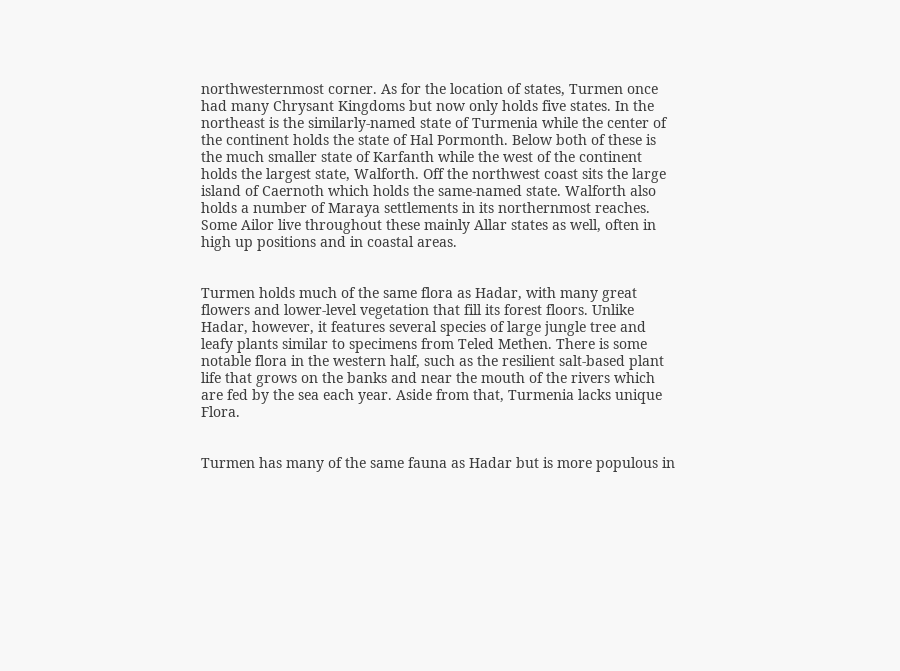northwesternmost corner. As for the location of states, Turmen once had many Chrysant Kingdoms but now only holds five states. In the northeast is the similarly-named state of Turmenia while the center of the continent holds the state of Hal Pormonth. Below both of these is the much smaller state of Karfanth while the west of the continent holds the largest state, Walforth. Off the northwest coast sits the large island of Caernoth which holds the same-named state. Walforth also holds a number of Maraya settlements in its northernmost reaches. Some Ailor live throughout these mainly Allar states as well, often in high up positions and in coastal areas.


Turmen holds much of the same flora as Hadar, with many great flowers and lower-level vegetation that fill its forest floors. Unlike Hadar, however, it features several species of large jungle tree and leafy plants similar to specimens from Teled Methen. There is some notable flora in the western half, such as the resilient salt-based plant life that grows on the banks and near the mouth of the rivers which are fed by the sea each year. Aside from that, Turmenia lacks unique Flora.


Turmen has many of the same fauna as Hadar but is more populous in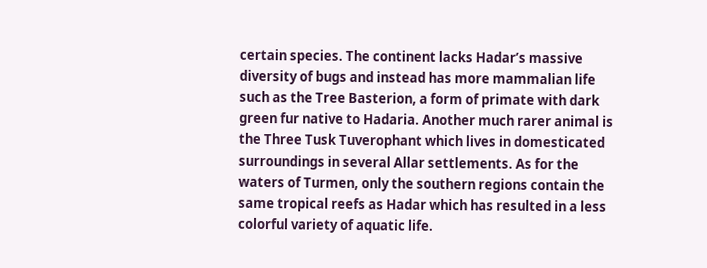certain species. The continent lacks Hadar’s massive diversity of bugs and instead has more mammalian life such as the Tree Basterion, a form of primate with dark green fur native to Hadaria. Another much rarer animal is the Three Tusk Tuverophant which lives in domesticated surroundings in several Allar settlements. As for the waters of Turmen, only the southern regions contain the same tropical reefs as Hadar which has resulted in a less colorful variety of aquatic life.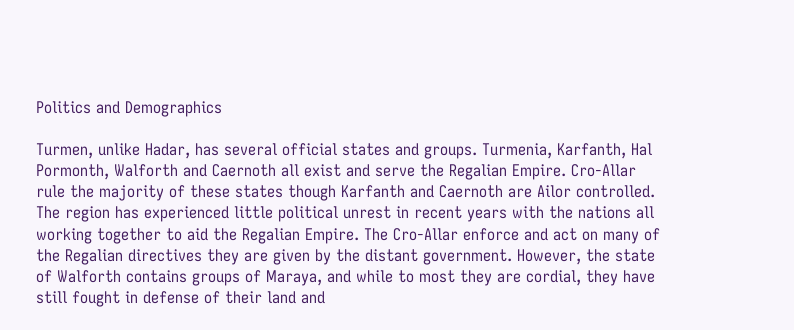Politics and Demographics

Turmen, unlike Hadar, has several official states and groups. Turmenia, Karfanth, Hal Pormonth, Walforth and Caernoth all exist and serve the Regalian Empire. Cro-Allar rule the majority of these states though Karfanth and Caernoth are Ailor controlled. The region has experienced little political unrest in recent years with the nations all working together to aid the Regalian Empire. The Cro-Allar enforce and act on many of the Regalian directives they are given by the distant government. However, the state of Walforth contains groups of Maraya, and while to most they are cordial, they have still fought in defense of their land and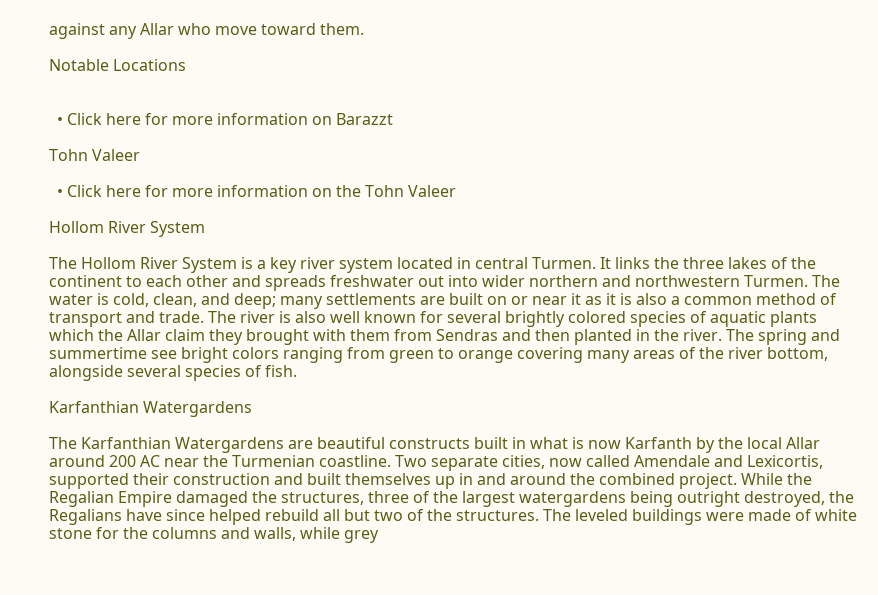against any Allar who move toward them.

Notable Locations


  • Click here for more information on Barazzt

Tohn Valeer

  • Click here for more information on the Tohn Valeer

Hollom River System

The Hollom River System is a key river system located in central Turmen. It links the three lakes of the continent to each other and spreads freshwater out into wider northern and northwestern Turmen. The water is cold, clean, and deep; many settlements are built on or near it as it is also a common method of transport and trade. The river is also well known for several brightly colored species of aquatic plants which the Allar claim they brought with them from Sendras and then planted in the river. The spring and summertime see bright colors ranging from green to orange covering many areas of the river bottom, alongside several species of fish.

Karfanthian Watergardens

The Karfanthian Watergardens are beautiful constructs built in what is now Karfanth by the local Allar around 200 AC near the Turmenian coastline. Two separate cities, now called Amendale and Lexicortis, supported their construction and built themselves up in and around the combined project. While the Regalian Empire damaged the structures, three of the largest watergardens being outright destroyed, the Regalians have since helped rebuild all but two of the structures. The leveled buildings were made of white stone for the columns and walls, while grey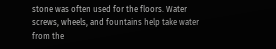stone was often used for the floors. Water screws, wheels, and fountains help take water from the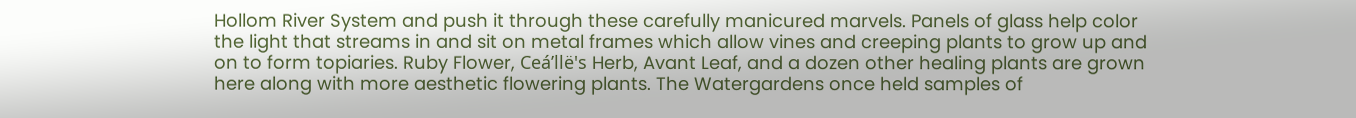Hollom River System and push it through these carefully manicured marvels. Panels of glass help color the light that streams in and sit on metal frames which allow vines and creeping plants to grow up and on to form topiaries. Ruby Flower, Ceá’llë's Herb, Avant Leaf, and a dozen other healing plants are grown here along with more aesthetic flowering plants. The Watergardens once held samples of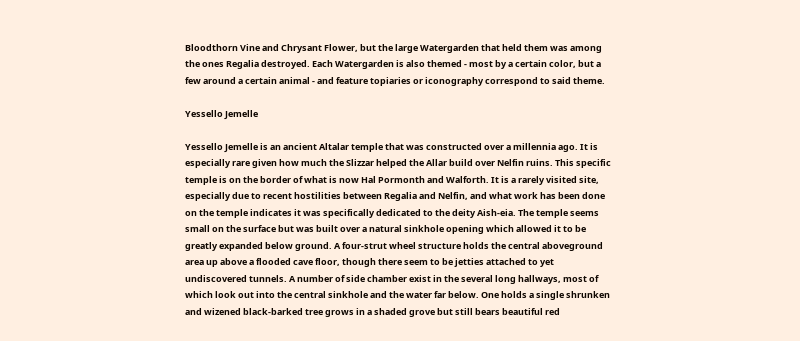Bloodthorn Vine and Chrysant Flower, but the large Watergarden that held them was among the ones Regalia destroyed. Each Watergarden is also themed - most by a certain color, but a few around a certain animal - and feature topiaries or iconography correspond to said theme.

Yessello Jemelle

Yessello Jemelle is an ancient Altalar temple that was constructed over a millennia ago. It is especially rare given how much the Slizzar helped the Allar build over Nelfin ruins. This specific temple is on the border of what is now Hal Pormonth and Walforth. It is a rarely visited site, especially due to recent hostilities between Regalia and Nelfin, and what work has been done on the temple indicates it was specifically dedicated to the deity Aish-eia. The temple seems small on the surface but was built over a natural sinkhole opening which allowed it to be greatly expanded below ground. A four-strut wheel structure holds the central aboveground area up above a flooded cave floor, though there seem to be jetties attached to yet undiscovered tunnels. A number of side chamber exist in the several long hallways, most of which look out into the central sinkhole and the water far below. One holds a single shrunken and wizened black-barked tree grows in a shaded grove but still bears beautiful red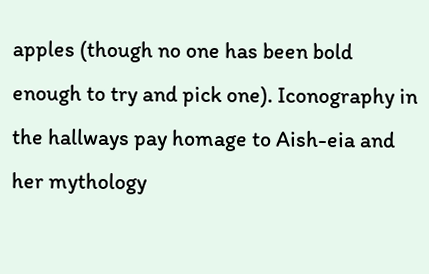apples (though no one has been bold enough to try and pick one). Iconography in the hallways pay homage to Aish-eia and her mythology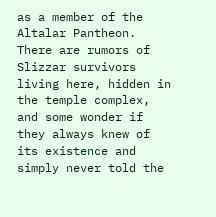as a member of the Altalar Pantheon. There are rumors of Slizzar survivors living here, hidden in the temple complex, and some wonder if they always knew of its existence and simply never told the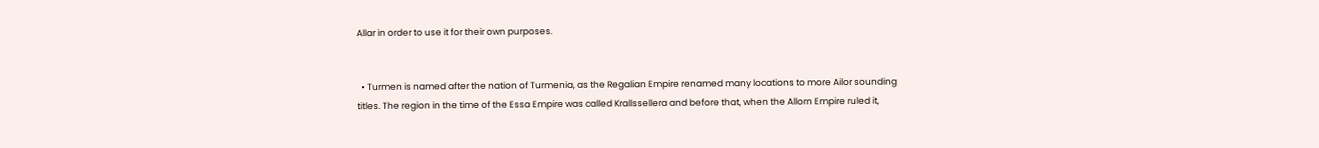Allar in order to use it for their own purposes.


  • Turmen is named after the nation of Turmenia, as the Regalian Empire renamed many locations to more Ailor sounding titles. The region in the time of the Essa Empire was called Krallssellera and before that, when the Allorn Empire ruled it,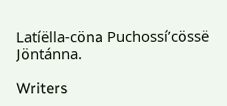Latíëlla-cӧna Puchossí’cӧssë Jӧntánna.

Writers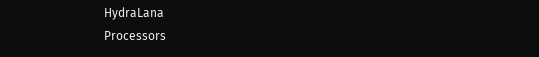HydraLana
Processors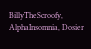BillyTheScroofy, AlphaInsomnia, Dosier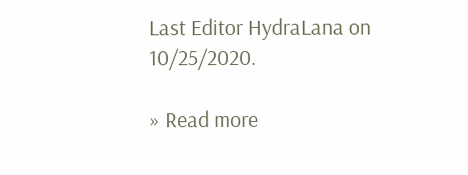Last Editor HydraLana on 10/25/2020.

» Read more